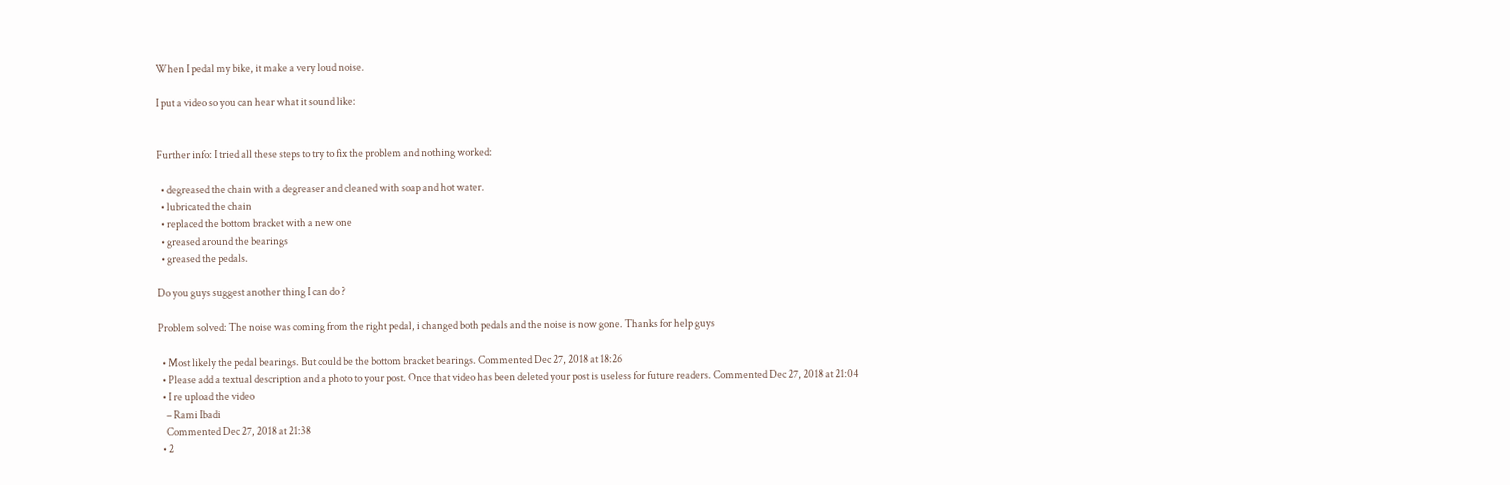When I pedal my bike, it make a very loud noise.

I put a video so you can hear what it sound like:


Further info: I tried all these steps to try to fix the problem and nothing worked:

  • degreased the chain with a degreaser and cleaned with soap and hot water.
  • lubricated the chain
  • replaced the bottom bracket with a new one
  • greased around the bearings
  • greased the pedals.

Do you guys suggest another thing I can do ?

Problem solved: The noise was coming from the right pedal, i changed both pedals and the noise is now gone. Thanks for help guys

  • Most likely the pedal bearings. But could be the bottom bracket bearings. Commented Dec 27, 2018 at 18:26
  • Please add a textual description and a photo to your post. Once that video has been deleted your post is useless for future readers. Commented Dec 27, 2018 at 21:04
  • I re upload the video
    – Rami Ibadi
    Commented Dec 27, 2018 at 21:38
  • 2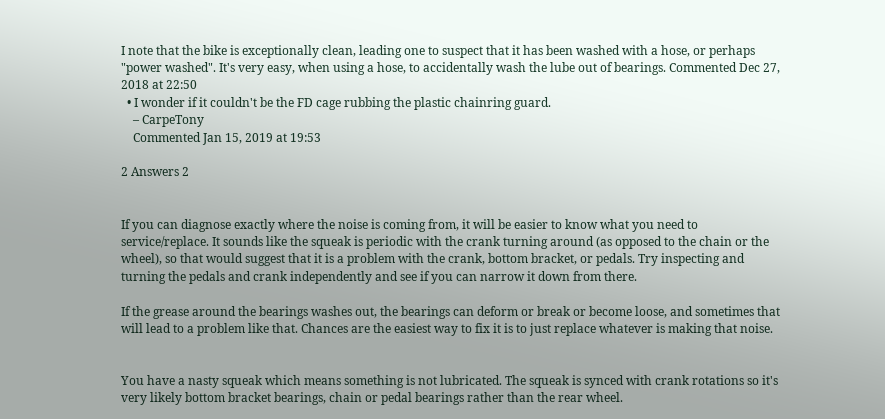I note that the bike is exceptionally clean, leading one to suspect that it has been washed with a hose, or perhaps "power washed". It's very easy, when using a hose, to accidentally wash the lube out of bearings. Commented Dec 27, 2018 at 22:50
  • I wonder if it couldn't be the FD cage rubbing the plastic chainring guard.
    – CarpeTony
    Commented Jan 15, 2019 at 19:53

2 Answers 2


If you can diagnose exactly where the noise is coming from, it will be easier to know what you need to service/replace. It sounds like the squeak is periodic with the crank turning around (as opposed to the chain or the wheel), so that would suggest that it is a problem with the crank, bottom bracket, or pedals. Try inspecting and turning the pedals and crank independently and see if you can narrow it down from there.

If the grease around the bearings washes out, the bearings can deform or break or become loose, and sometimes that will lead to a problem like that. Chances are the easiest way to fix it is to just replace whatever is making that noise.


You have a nasty squeak which means something is not lubricated. The squeak is synced with crank rotations so it's very likely bottom bracket bearings, chain or pedal bearings rather than the rear wheel.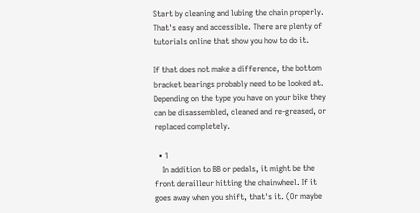Start by cleaning and lubing the chain properly. That's easy and accessible. There are plenty of tutorials online that show you how to do it.

If that does not make a difference, the bottom bracket bearings probably need to be looked at. Depending on the type you have on your bike they can be disassembled, cleaned and re-greased, or replaced completely.

  • 1
    In addition to BB or pedals, it might be the front derailleur hitting the chainwheel. If it goes away when you shift, that's it. (Or maybe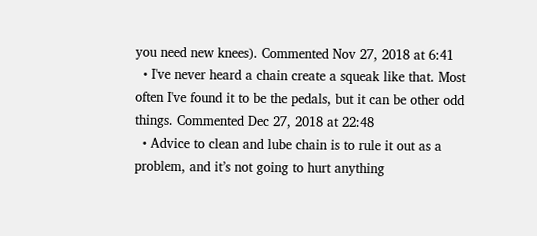you need new knees). Commented Nov 27, 2018 at 6:41
  • I've never heard a chain create a squeak like that. Most often I've found it to be the pedals, but it can be other odd things. Commented Dec 27, 2018 at 22:48
  • Advice to clean and lube chain is to rule it out as a problem, and it’s not going to hurt anything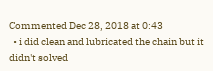Commented Dec 28, 2018 at 0:43
  • i did clean and lubricated the chain but it didn't solved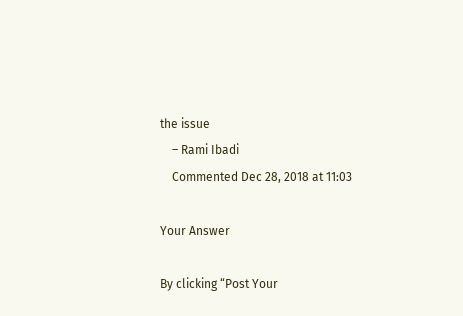the issue
    – Rami Ibadi
    Commented Dec 28, 2018 at 11:03

Your Answer

By clicking “Post Your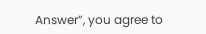Answer”, you agree to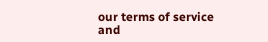our terms of service and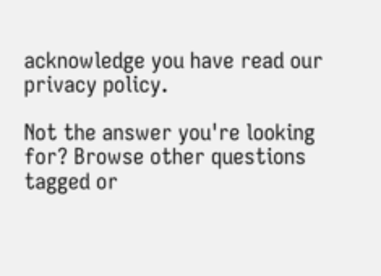acknowledge you have read our privacy policy.

Not the answer you're looking for? Browse other questions tagged or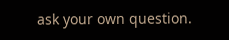ask your own question.